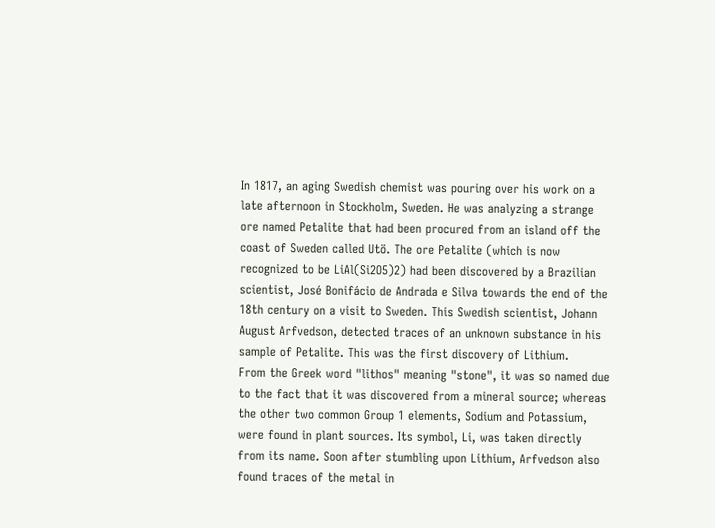In 1817, an aging Swedish chemist was pouring over his work on a late afternoon in Stockholm, Sweden. He was analyzing a strange ore named Petalite that had been procured from an island off the coast of Sweden called Utö. The ore Petalite (which is now recognized to be LiAl(Si2O5)2) had been discovered by a Brazilian scientist, José Bonifácio de Andrada e Silva towards the end of the 18th century on a visit to Sweden. This Swedish scientist, Johann August Arfvedson, detected traces of an unknown substance in his sample of Petalite. This was the first discovery of Lithium.
From the Greek word "lithos" meaning "stone", it was so named due to the fact that it was discovered from a mineral source; whereas the other two common Group 1 elements, Sodium and Potassium, were found in plant sources. Its symbol, Li, was taken directly from its name. Soon after stumbling upon Lithium, Arfvedson also found traces of the metal in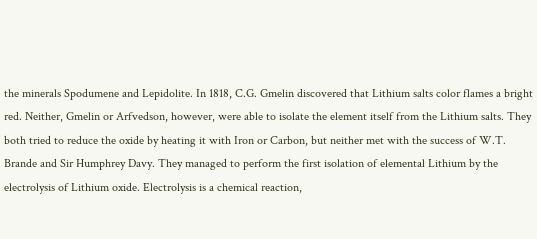the minerals Spodumene and Lepidolite. In 1818, C.G. Gmelin discovered that Lithium salts color flames a bright red. Neither, Gmelin or Arfvedson, however, were able to isolate the element itself from the Lithium salts. They both tried to reduce the oxide by heating it with Iron or Carbon, but neither met with the success of W.T. Brande and Sir Humphrey Davy. They managed to perform the first isolation of elemental Lithium by the electrolysis of Lithium oxide. Electrolysis is a chemical reaction,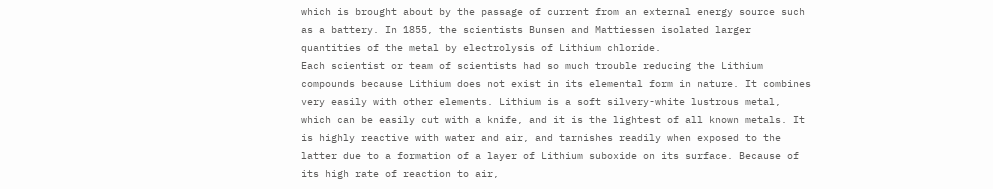which is brought about by the passage of current from an external energy source such as a battery. In 1855, the scientists Bunsen and Mattiessen isolated larger quantities of the metal by electrolysis of Lithium chloride.
Each scientist or team of scientists had so much trouble reducing the Lithium compounds because Lithium does not exist in its elemental form in nature. It combines very easily with other elements. Lithium is a soft silvery-white lustrous metal, which can be easily cut with a knife, and it is the lightest of all known metals. It is highly reactive with water and air, and tarnishes readily when exposed to the latter due to a formation of a layer of Lithium suboxide on its surface. Because of its high rate of reaction to air,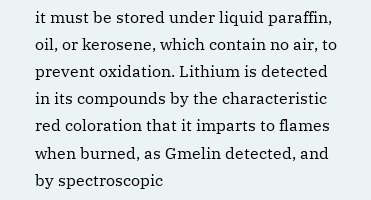it must be stored under liquid paraffin, oil, or kerosene, which contain no air, to prevent oxidation. Lithium is detected in its compounds by the characteristic red coloration that it imparts to flames when burned, as Gmelin detected, and by spectroscopic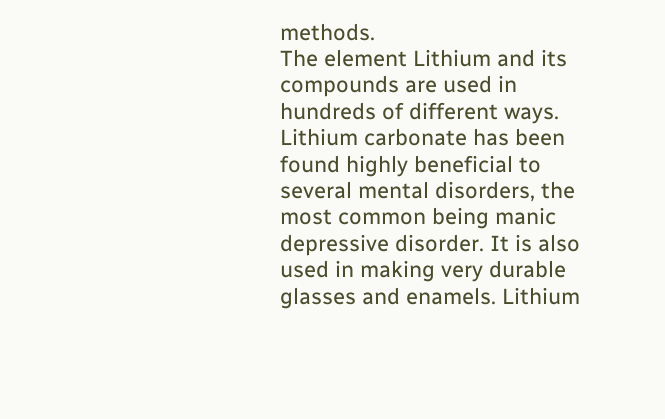methods.
The element Lithium and its compounds are used in hundreds of different ways. Lithium carbonate has been found highly beneficial to several mental disorders, the most common being manic depressive disorder. It is also used in making very durable glasses and enamels. Lithium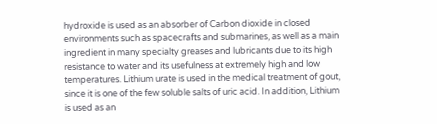hydroxide is used as an absorber of Carbon dioxide in closed environments such as spacecrafts and submarines, as well as a main ingredient in many specialty greases and lubricants due to its high resistance to water and its usefulness at extremely high and low temperatures. Lithium urate is used in the medical treatment of gout, since it is one of the few soluble salts of uric acid. In addition, Lithium is used as an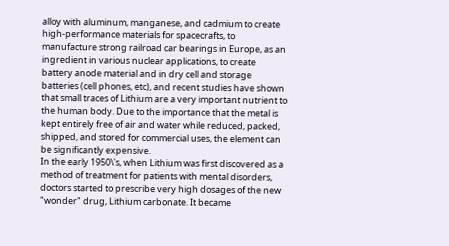alloy with aluminum, manganese, and cadmium to create high-performance materials for spacecrafts, to manufacture strong railroad car bearings in Europe, as an ingredient in various nuclear applications, to create battery anode material and in dry cell and storage batteries (cell phones, etc), and recent studies have shown that small traces of Lithium are a very important nutrient to the human body. Due to the importance that the metal is kept entirely free of air and water while reduced, packed, shipped, and stored for commercial uses, the element can be significantly expensive.
In the early 1950\'s, when Lithium was first discovered as a method of treatment for patients with mental disorders, doctors started to prescribe very high dosages of the new "wonder" drug, Lithium carbonate. It became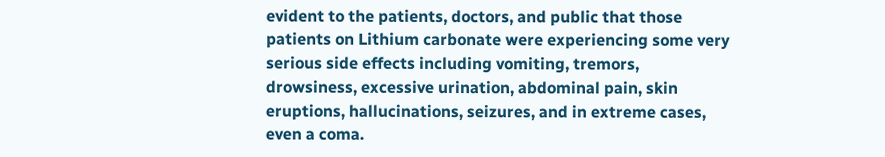evident to the patients, doctors, and public that those patients on Lithium carbonate were experiencing some very serious side effects including vomiting, tremors, drowsiness, excessive urination, abdominal pain, skin eruptions, hallucinations, seizures, and in extreme cases, even a coma.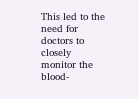This led to the need for doctors to closely monitor the blood-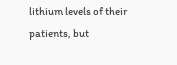lithium levels of their patients, but